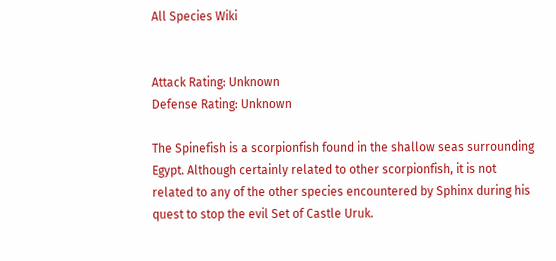All Species Wiki


Attack Rating: Unknown
Defense Rating: Unknown

The Spinefish is a scorpionfish found in the shallow seas surrounding Egypt. Although certainly related to other scorpionfish, it is not related to any of the other species encountered by Sphinx during his quest to stop the evil Set of Castle Uruk.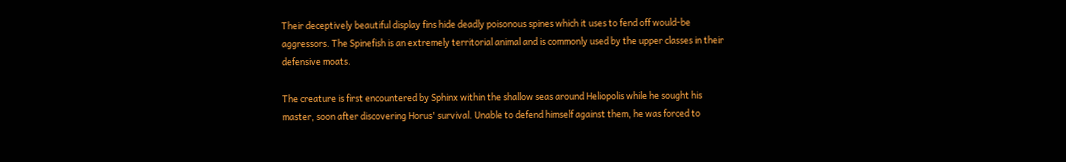Their deceptively beautiful display fins hide deadly poisonous spines which it uses to fend off would-be aggressors. The Spinefish is an extremely territorial animal and is commonly used by the upper classes in their defensive moats.

The creature is first encountered by Sphinx within the shallow seas around Heliopolis while he sought his master, soon after discovering Horus' survival. Unable to defend himself against them, he was forced to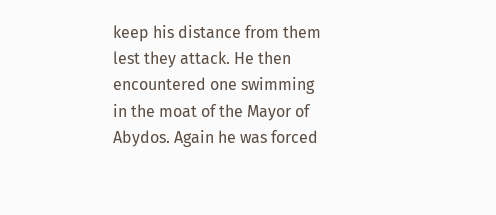keep his distance from them lest they attack. He then encountered one swimming in the moat of the Mayor of Abydos. Again he was forced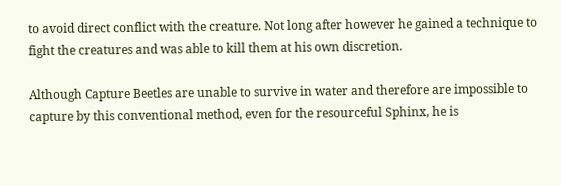to avoid direct conflict with the creature. Not long after however he gained a technique to fight the creatures and was able to kill them at his own discretion.

Although Capture Beetles are unable to survive in water and therefore are impossible to capture by this conventional method, even for the resourceful Sphinx, he is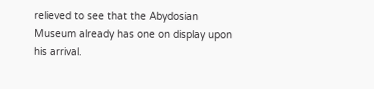relieved to see that the Abydosian Museum already has one on display upon his arrival.